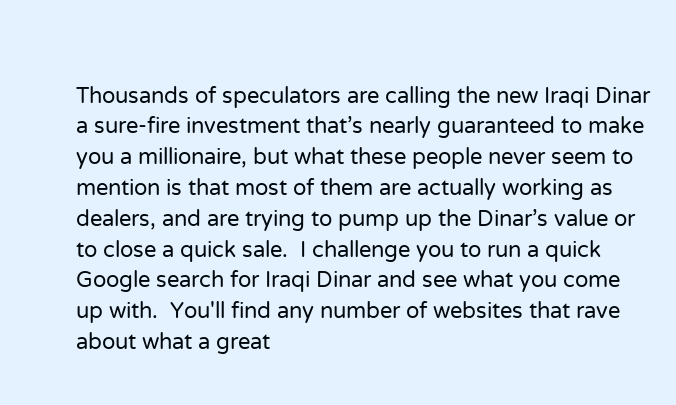Thousands of speculators are calling the new Iraqi Dinar a sure-fire investment that’s nearly guaranteed to make you a millionaire, but what these people never seem to mention is that most of them are actually working as dealers, and are trying to pump up the Dinar’s value or to close a quick sale.  I challenge you to run a quick Google search for Iraqi Dinar and see what you come up with.  You'll find any number of websites that rave about what a great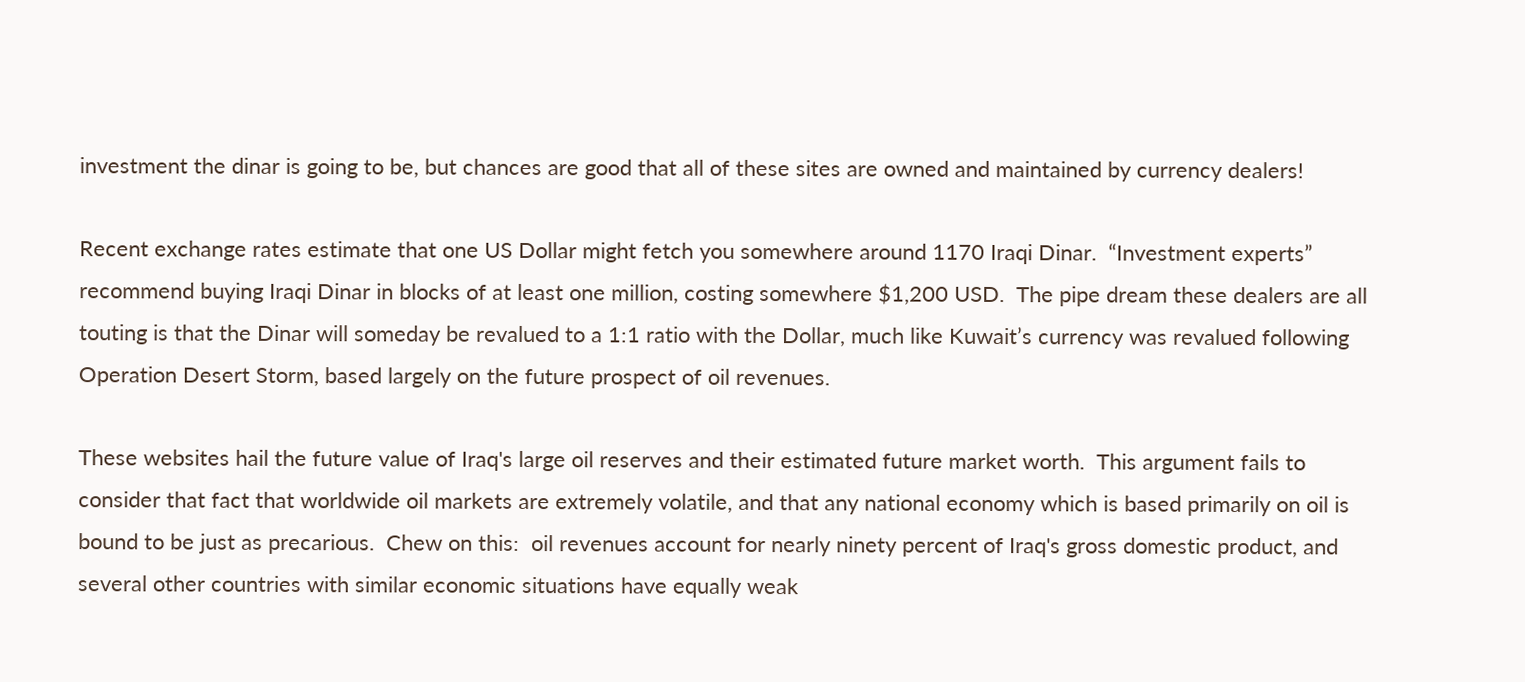investment the dinar is going to be, but chances are good that all of these sites are owned and maintained by currency dealers!

Recent exchange rates estimate that one US Dollar might fetch you somewhere around 1170 Iraqi Dinar.  “Investment experts” recommend buying Iraqi Dinar in blocks of at least one million, costing somewhere $1,200 USD.  The pipe dream these dealers are all touting is that the Dinar will someday be revalued to a 1:1 ratio with the Dollar, much like Kuwait’s currency was revalued following Operation Desert Storm, based largely on the future prospect of oil revenues.

These websites hail the future value of Iraq's large oil reserves and their estimated future market worth.  This argument fails to consider that fact that worldwide oil markets are extremely volatile, and that any national economy which is based primarily on oil is bound to be just as precarious.  Chew on this:  oil revenues account for nearly ninety percent of Iraq's gross domestic product, and several other countries with similar economic situations have equally weak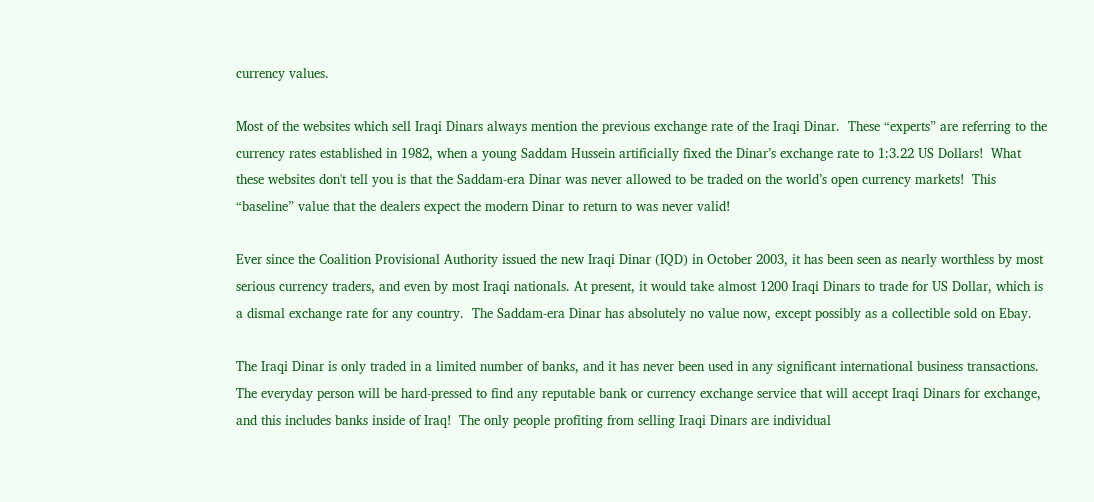currency values.

Most of the websites which sell Iraqi Dinars always mention the previous exchange rate of the Iraqi Dinar.  These “experts” are referring to the currency rates established in 1982, when a young Saddam Hussein artificially fixed the Dinar’s exchange rate to 1:3.22 US Dollars!  What these websites don't tell you is that the Saddam-era Dinar was never allowed to be traded on the world’s open currency markets!  This “baseline” value that the dealers expect the modern Dinar to return to was never valid!

Ever since the Coalition Provisional Authority issued the new Iraqi Dinar (IQD) in October 2003, it has been seen as nearly worthless by most serious currency traders, and even by most Iraqi nationals. At present, it would take almost 1200 Iraqi Dinars to trade for US Dollar, which is a dismal exchange rate for any country.  The Saddam-era Dinar has absolutely no value now, except possibly as a collectible sold on Ebay.

The Iraqi Dinar is only traded in a limited number of banks, and it has never been used in any significant international business transactions.  The everyday person will be hard-pressed to find any reputable bank or currency exchange service that will accept Iraqi Dinars for exchange, and this includes banks inside of Iraq!  The only people profiting from selling Iraqi Dinars are individual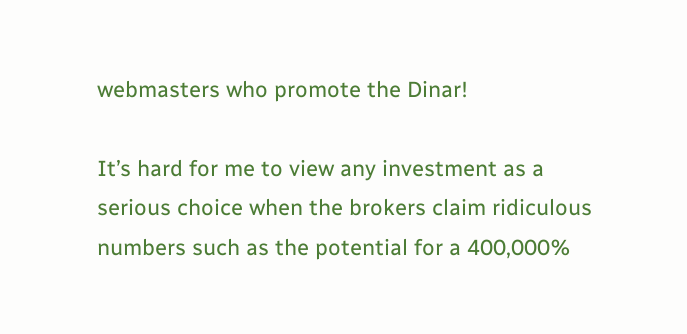webmasters who promote the Dinar!

It’s hard for me to view any investment as a serious choice when the brokers claim ridiculous numbers such as the potential for a 400,000%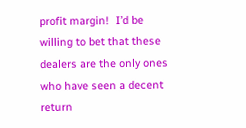profit margin!  I’d be willing to bet that these dealers are the only ones who have seen a decent return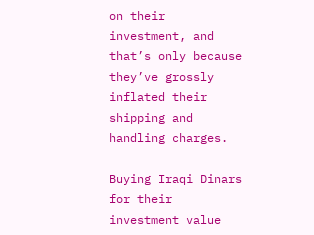on their investment, and that’s only because they’ve grossly inflated their shipping and handling charges.

Buying Iraqi Dinars for their investment value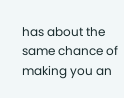has about the same chance of making you an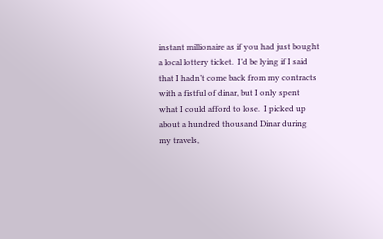instant millionaire as if you had just bought a local lottery ticket.  I’d be lying if I said that I hadn’t come back from my contracts with a fistful of dinar, but I only spent what I could afford to lose.  I picked up about a hundred thousand Dinar during my travels,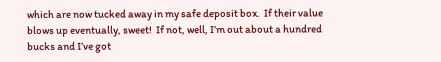which are now tucked away in my safe deposit box.  If their value blows up eventually, sweet!  If not, well, I’m out about a hundred bucks and I’ve got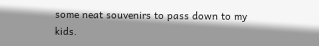some neat souvenirs to pass down to my kids.